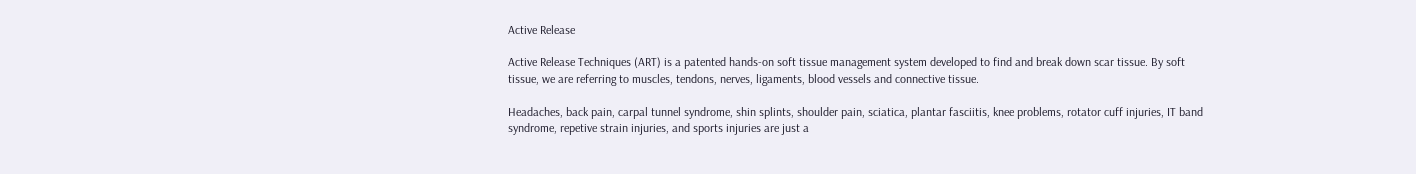Active Release

Active Release Techniques (ART) is a patented hands-on soft tissue management system developed to find and break down scar tissue. By soft tissue, we are referring to muscles, tendons, nerves, ligaments, blood vessels and connective tissue.

Headaches, back pain, carpal tunnel syndrome, shin splints, shoulder pain, sciatica, plantar fasciitis, knee problems, rotator cuff injuries, IT band syndrome, repetive strain injuries, and sports injuries are just a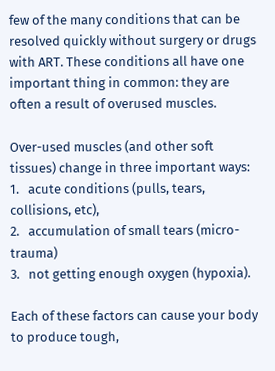few of the many conditions that can be resolved quickly without surgery or drugs with ART. These conditions all have one important thing in common: they are often a result of overused muscles.

Over-used muscles (and other soft tissues) change in three important ways:
1.   acute conditions (pulls, tears, collisions, etc),
2.   accumulation of small tears (micro-trauma)
3.   not getting enough oxygen (hypoxia).

Each of these factors can cause your body to produce tough,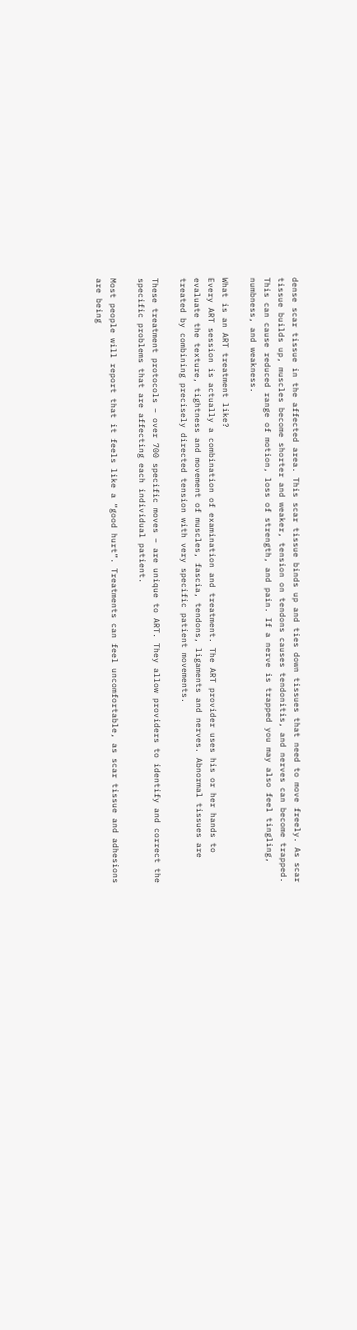dense scar tissue in the affected area. This scar tissue binds up and ties down tissues that need to move freely. As scar tissue builds up, muscles become shorter and weaker, tension on tendons causes tendonitis, and nerves can become trapped. This can cause reduced range of motion, loss of strength, and pain. If a nerve is trapped you may also feel tingling, numbness, and weakness.

What is an ART treatment like?
Every ART session is actually a combination of examination and treatment. The ART provider uses his or her hands to evaluate the texture, tightness and movement of muscles, fascia, tendons, ligaments and nerves. Abnormal tissues are treated by combining precisely directed tension with very specific patient movements.

These treatment protocols – over 700 specific moves – are unique to ART. They allow providers to identify and correct the specific problems that are affecting each individual patient.

Most people will report that it feels like a “good hurt”. Treatments can feel uncomfortable, as scar tissue and adhesions are being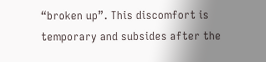“broken up”. This discomfort is temporary and subsides after the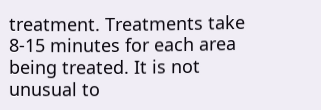treatment. Treatments take 8-15 minutes for each area being treated. It is not unusual to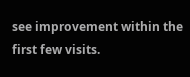see improvement within the first few visits.